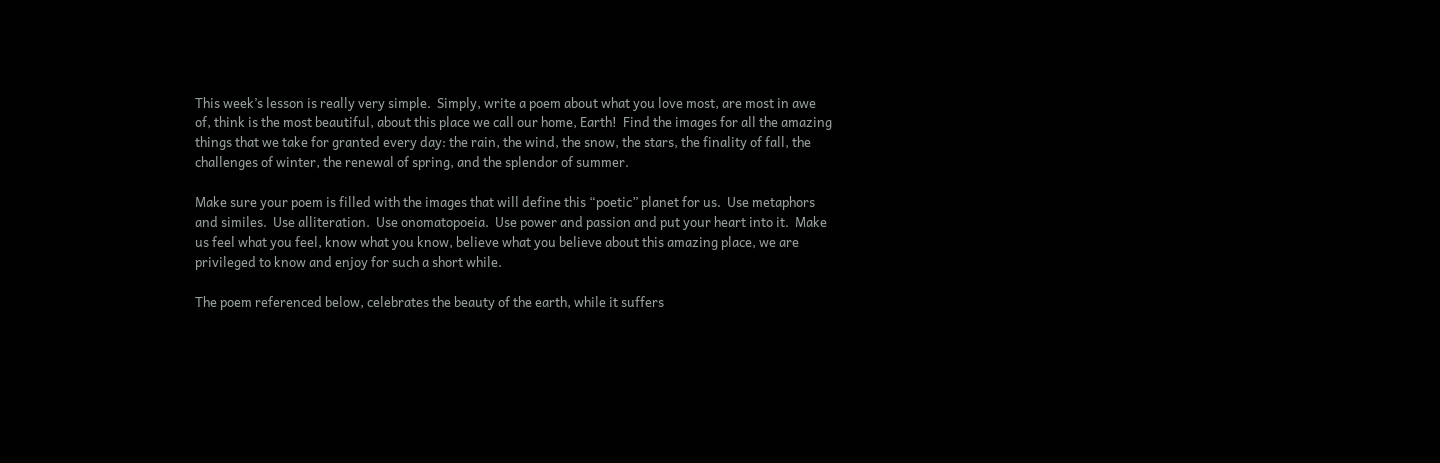This week’s lesson is really very simple.  Simply, write a poem about what you love most, are most in awe of, think is the most beautiful, about this place we call our home, Earth!  Find the images for all the amazing things that we take for granted every day: the rain, the wind, the snow, the stars, the finality of fall, the challenges of winter, the renewal of spring, and the splendor of summer.

Make sure your poem is filled with the images that will define this “poetic” planet for us.  Use metaphors and similes.  Use alliteration.  Use onomatopoeia.  Use power and passion and put your heart into it.  Make us feel what you feel, know what you know, believe what you believe about this amazing place, we are privileged to know and enjoy for such a short while.

The poem referenced below, celebrates the beauty of the earth, while it suffers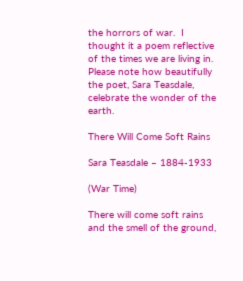the horrors of war.  I thought it a poem reflective of the times we are living in.  Please note how beautifully the poet, Sara Teasdale, celebrate the wonder of the earth.

There Will Come Soft Rains

Sara Teasdale – 1884-1933

(War Time)

There will come soft rains and the smell of the ground,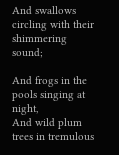And swallows circling with their shimmering sound;

And frogs in the pools singing at night,
And wild plum trees in tremulous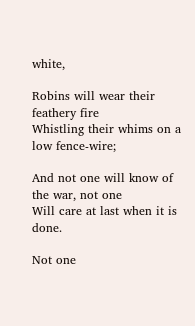white,

Robins will wear their feathery fire
Whistling their whims on a low fence-wire;

And not one will know of the war, not one
Will care at last when it is done.

Not one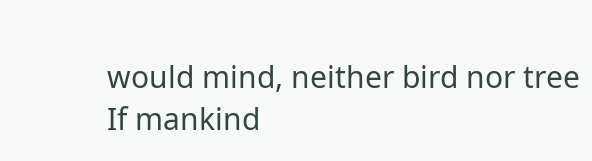would mind, neither bird nor tree
If mankind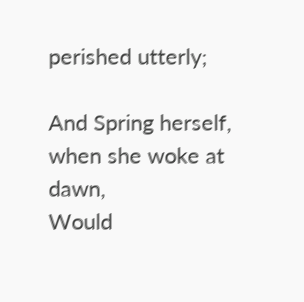perished utterly;

And Spring herself, when she woke at dawn,
Would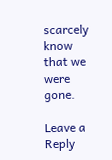scarcely know that we were gone.

Leave a Reply